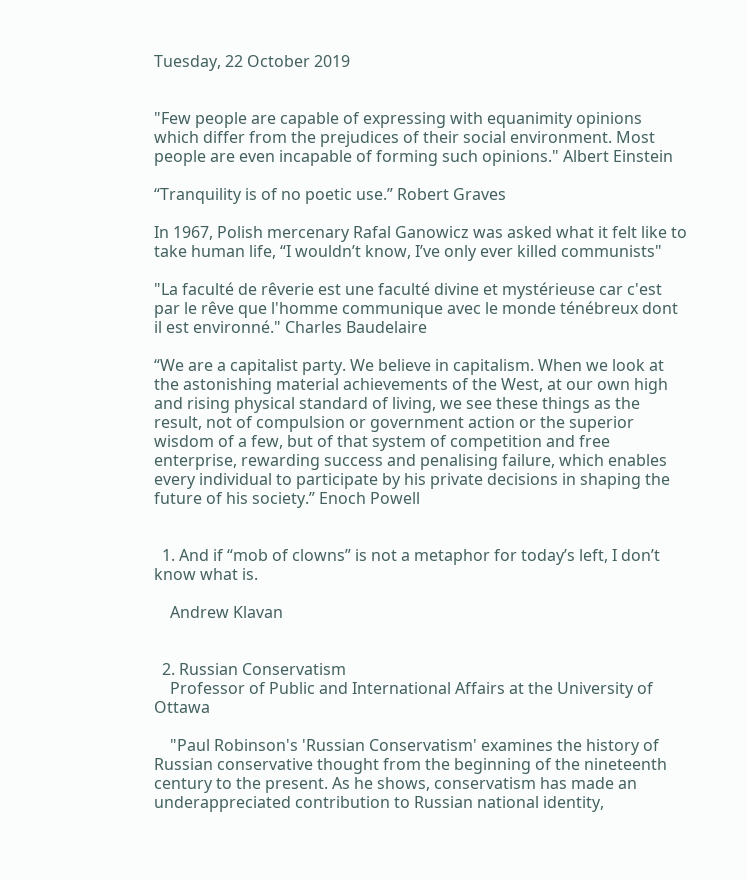Tuesday, 22 October 2019


"Few people are capable of expressing with equanimity opinions which differ from the prejudices of their social environment. Most people are even incapable of forming such opinions." Albert Einstein

“Tranquility is of no poetic use.” Robert Graves

In 1967, Polish mercenary Rafal Ganowicz was asked what it felt like to take human life, “I wouldn’t know, I’ve only ever killed communists"

"La faculté de rêverie est une faculté divine et mystérieuse car c'est par le rêve que l'homme communique avec le monde ténébreux dont il est environné." Charles Baudelaire

“We are a capitalist party. We believe in capitalism. When we look at the astonishing material achievements of the West, at our own high and rising physical standard of living, we see these things as the result, not of compulsion or government action or the superior wisdom of a few, but of that system of competition and free enterprise, rewarding success and penalising failure, which enables every individual to participate by his private decisions in shaping the future of his society.” Enoch Powell


  1. And if “mob of clowns” is not a metaphor for today’s left, I don’t know what is.

    Andrew Klavan


  2. Russian Conservatism
    Professor of Public and International Affairs at the University of Ottawa

    "Paul Robinson's 'Russian Conservatism' examines the history of Russian conservative thought from the beginning of the nineteenth century to the present. As he shows, conservatism has made an underappreciated contribution to Russian national identity,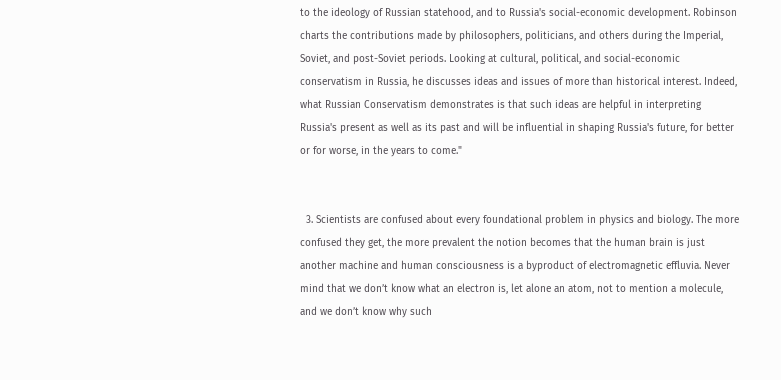to the ideology of Russian statehood, and to Russia's social-economic development. Robinson charts the contributions made by philosophers, politicians, and others during the Imperial, Soviet, and post-Soviet periods. Looking at cultural, political, and social-economic conservatism in Russia, he discusses ideas and issues of more than historical interest. Indeed, what Russian Conservatism demonstrates is that such ideas are helpful in interpreting Russia's present as well as its past and will be influential in shaping Russia's future, for better or for worse, in the years to come."


  3. Scientists are confused about every foundational problem in physics and biology. The more confused they get, the more prevalent the notion becomes that the human brain is just another machine and human consciousness is a byproduct of electromagnetic effluvia. Never mind that we don’t know what an electron is, let alone an atom, not to mention a molecule, and we don’t know why such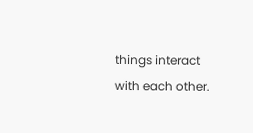things interact with each other.